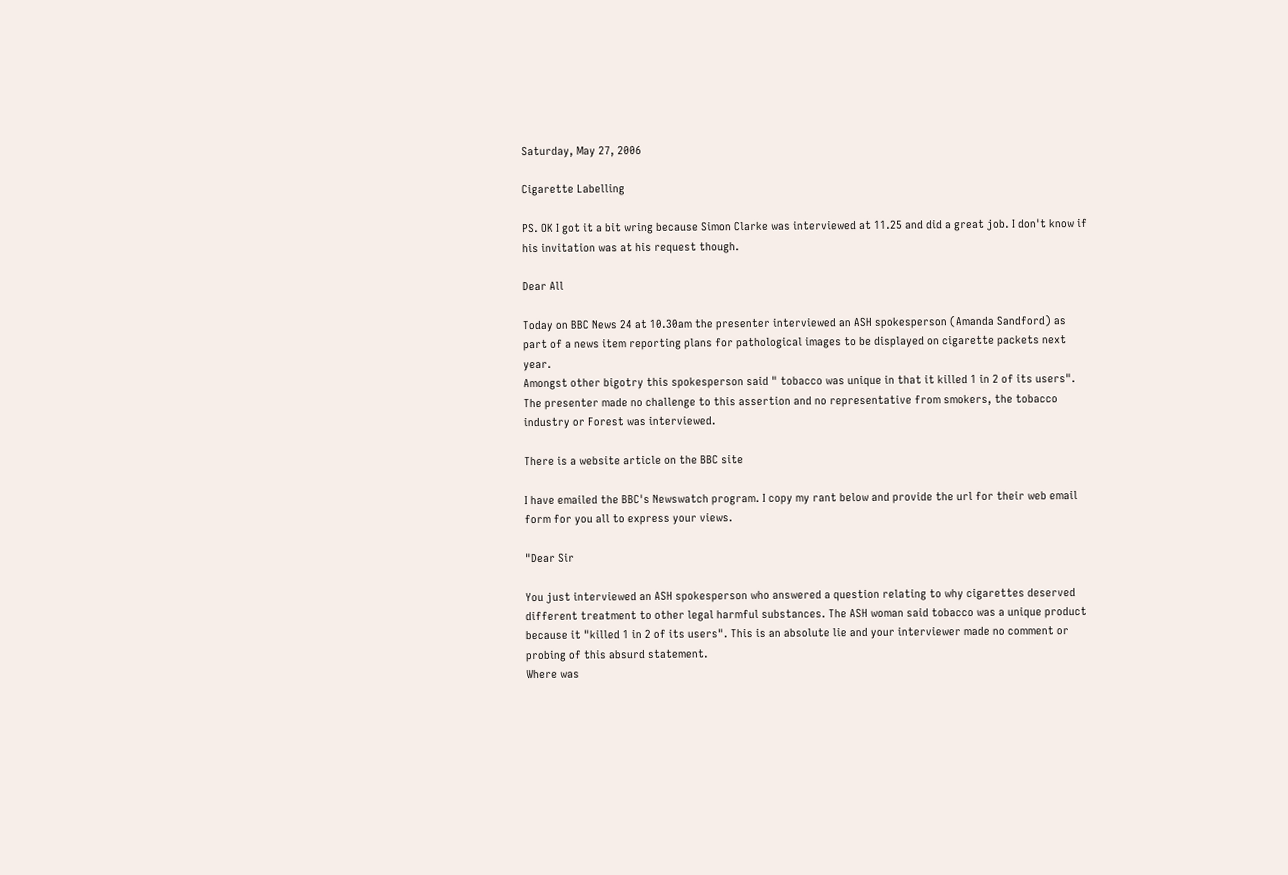Saturday, May 27, 2006

Cigarette Labelling

PS. OK I got it a bit wring because Simon Clarke was interviewed at 11.25 and did a great job. I don't know if his invitation was at his request though.

Dear All

Today on BBC News 24 at 10.30am the presenter interviewed an ASH spokesperson (Amanda Sandford) as part of a news item reporting plans for pathological images to be displayed on cigarette packets next year.
Amongst other bigotry this spokesperson said " tobacco was unique in that it killed 1 in 2 of its users". The presenter made no challenge to this assertion and no representative from smokers, the tobacco industry or Forest was interviewed.

There is a website article on the BBC site

I have emailed the BBC's Newswatch program. I copy my rant below and provide the url for their web email form for you all to express your views.

"Dear Sir

You just interviewed an ASH spokesperson who answered a question relating to why cigarettes deserved different treatment to other legal harmful substances. The ASH woman said tobacco was a unique product because it "killed 1 in 2 of its users". This is an absolute lie and your interviewer made no comment or probing of this absurd statement.
Where was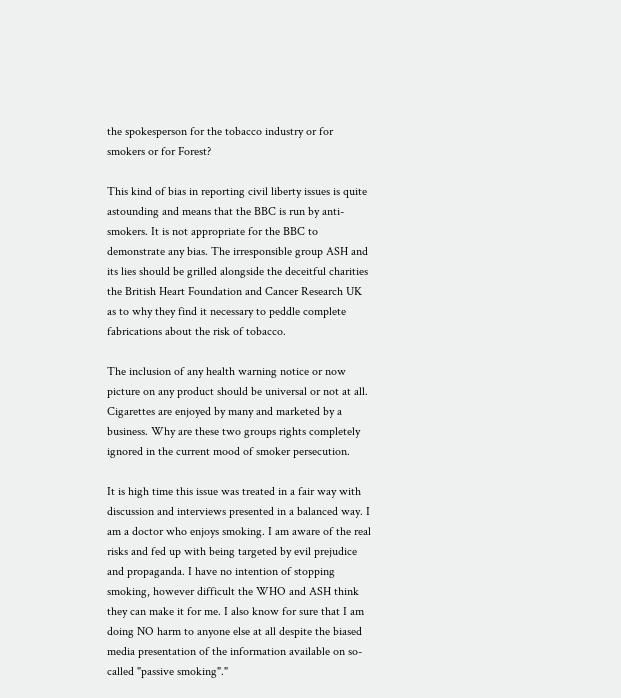the spokesperson for the tobacco industry or for smokers or for Forest?

This kind of bias in reporting civil liberty issues is quite astounding and means that the BBC is run by anti-smokers. It is not appropriate for the BBC to demonstrate any bias. The irresponsible group ASH and its lies should be grilled alongside the deceitful charities the British Heart Foundation and Cancer Research UK as to why they find it necessary to peddle complete fabrications about the risk of tobacco.

The inclusion of any health warning notice or now picture on any product should be universal or not at all. Cigarettes are enjoyed by many and marketed by a business. Why are these two groups rights completely ignored in the current mood of smoker persecution.

It is high time this issue was treated in a fair way with discussion and interviews presented in a balanced way. I am a doctor who enjoys smoking. I am aware of the real risks and fed up with being targeted by evil prejudice and propaganda. I have no intention of stopping smoking, however difficult the WHO and ASH think they can make it for me. I also know for sure that I am doing NO harm to anyone else at all despite the biased media presentation of the information available on so-called "passive smoking"."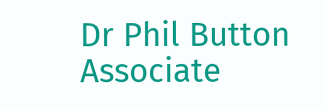Dr Phil Button
Associate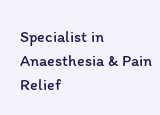Specialist in Anaesthesia & Pain Relief